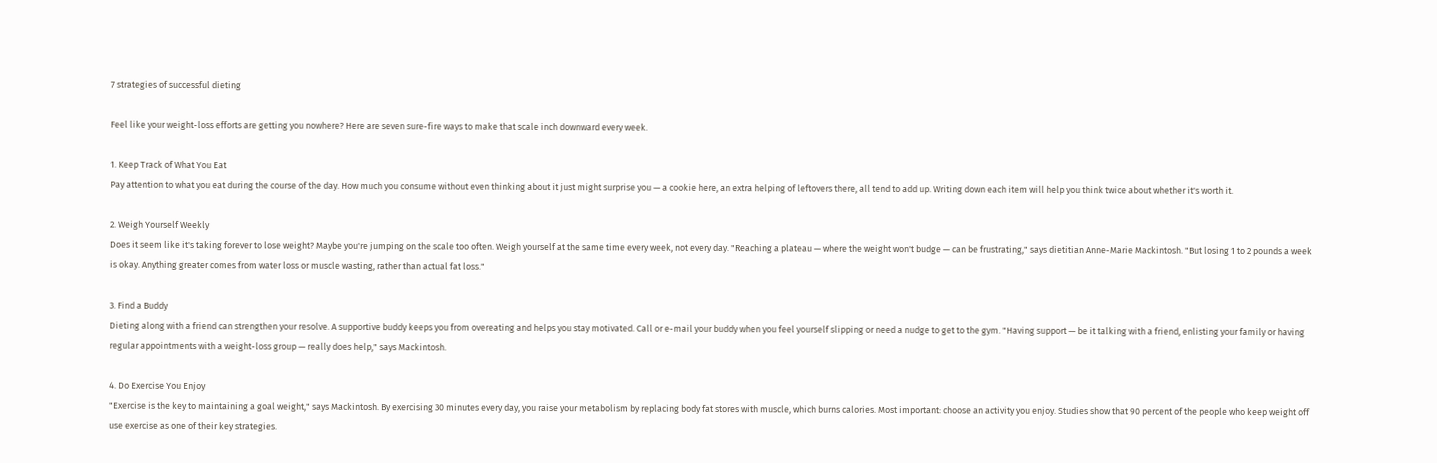7 strategies of successful dieting

Feel like your weight-loss efforts are getting you nowhere? Here are seven sure-fire ways to make that scale inch downward every week.

1. Keep Track of What You Eat
Pay attention to what you eat during the course of the day. How much you consume without even thinking about it just might surprise you — a cookie here, an extra helping of leftovers there, all tend to add up. Writing down each item will help you think twice about whether it's worth it.

2. Weigh Yourself Weekly
Does it seem like it's taking forever to lose weight? Maybe you're jumping on the scale too often. Weigh yourself at the same time every week, not every day. "Reaching a plateau — where the weight won't budge — can be frustrating," says dietitian Anne-Marie Mackintosh. "But losing 1 to 2 pounds a week is okay. Anything greater comes from water loss or muscle wasting, rather than actual fat loss."

3. Find a Buddy
Dieting along with a friend can strengthen your resolve. A supportive buddy keeps you from overeating and helps you stay motivated. Call or e-mail your buddy when you feel yourself slipping or need a nudge to get to the gym. "Having support — be it talking with a friend, enlisting your family or having regular appointments with a weight-loss group — really does help," says Mackintosh.

4. Do Exercise You Enjoy
"Exercise is the key to maintaining a goal weight," says Mackintosh. By exercising 30 minutes every day, you raise your metabolism by replacing body fat stores with muscle, which burns calories. Most important: choose an activity you enjoy. Studies show that 90 percent of the people who keep weight off use exercise as one of their key strategies.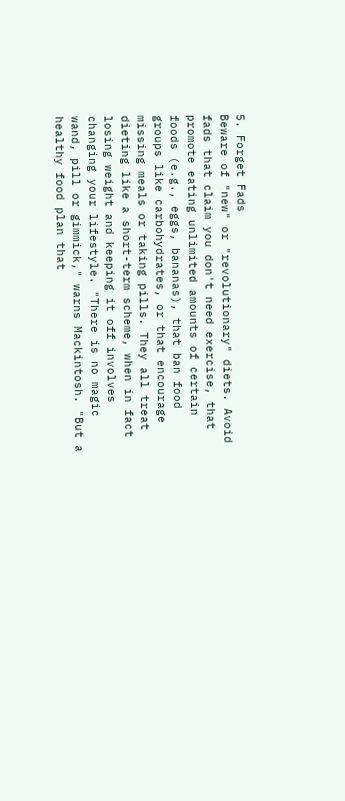5. Forget Fads
Beware of "new" or "revolutionary" diets. Avoid fads that claim you don't need exercise, that promote eating unlimited amounts of certain foods (e.g., eggs, bananas), that ban food groups like carbohydrates, or that encourage missing meals or taking pills. They all treat dieting like a short-term scheme, when in fact losing weight and keeping it off involves changing your lifestyle. "There is no magic wand, pill or gimmick," warns Mackintosh. "But a healthy food plan that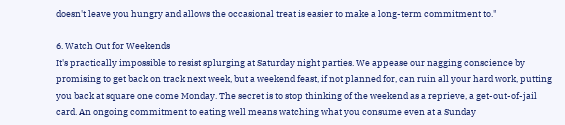doesn't leave you hungry and allows the occasional treat is easier to make a long-term commitment to."

6. Watch Out for Weekends
It's practically impossible to resist splurging at Saturday night parties. We appease our nagging conscience by promising to get back on track next week, but a weekend feast, if not planned for, can ruin all your hard work, putting you back at square one come Monday. The secret is to stop thinking of the weekend as a reprieve, a get-out-of-jail card. An ongoing commitment to eating well means watching what you consume even at a Sunday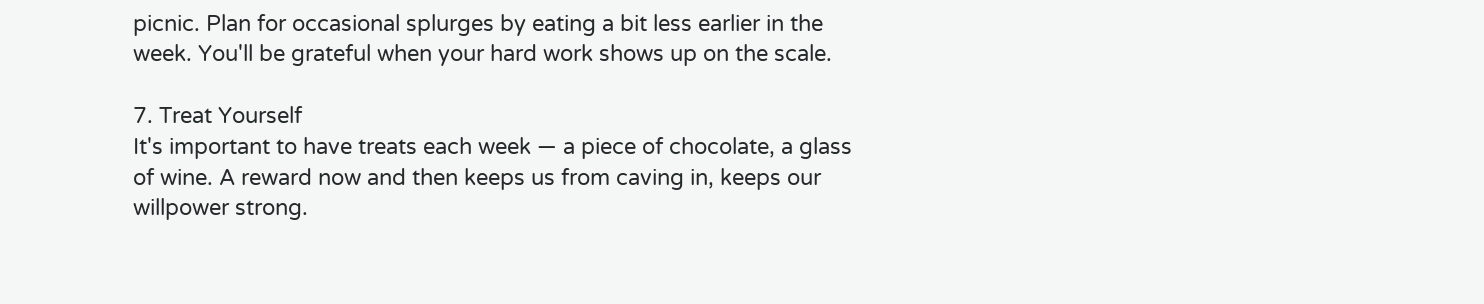picnic. Plan for occasional splurges by eating a bit less earlier in the week. You'll be grateful when your hard work shows up on the scale.

7. Treat Yourself
It's important to have treats each week — a piece of chocolate, a glass of wine. A reward now and then keeps us from caving in, keeps our willpower strong.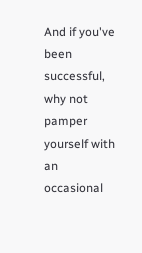And if you've been successful, why not pamper yourself with an occasional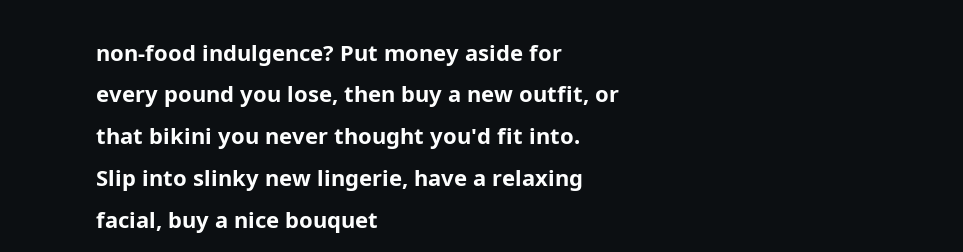non-food indulgence? Put money aside for every pound you lose, then buy a new outfit, or that bikini you never thought you'd fit into. Slip into slinky new lingerie, have a relaxing facial, buy a nice bouquet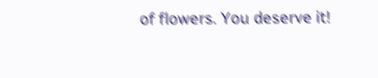of flowers. You deserve it!